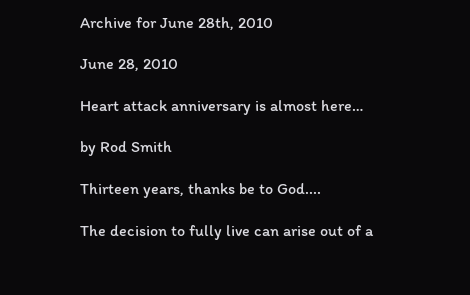Archive for June 28th, 2010

June 28, 2010

Heart attack anniversary is almost here…

by Rod Smith

Thirteen years, thanks be to God....

The decision to fully live can arise out of a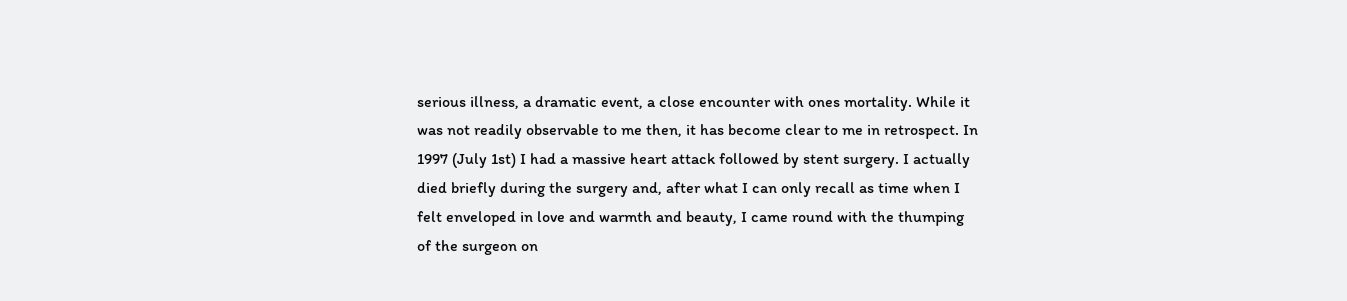serious illness, a dramatic event, a close encounter with ones mortality. While it was not readily observable to me then, it has become clear to me in retrospect. In 1997 (July 1st) I had a massive heart attack followed by stent surgery. I actually died briefly during the surgery and, after what I can only recall as time when I felt enveloped in love and warmth and beauty, I came round with the thumping of the surgeon on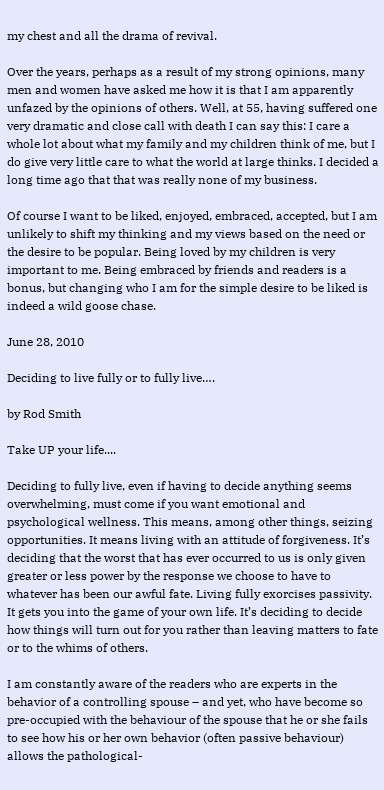my chest and all the drama of revival.

Over the years, perhaps as a result of my strong opinions, many men and women have asked me how it is that I am apparently unfazed by the opinions of others. Well, at 55, having suffered one very dramatic and close call with death I can say this: I care a whole lot about what my family and my children think of me, but I do give very little care to what the world at large thinks. I decided a long time ago that that was really none of my business.

Of course I want to be liked, enjoyed, embraced, accepted, but I am unlikely to shift my thinking and my views based on the need or the desire to be popular. Being loved by my children is very important to me. Being embraced by friends and readers is a bonus, but changing who I am for the simple desire to be liked is indeed a wild goose chase.

June 28, 2010

Deciding to live fully or to fully live….

by Rod Smith

Take UP your life....

Deciding to fully live, even if having to decide anything seems overwhelming, must come if you want emotional and psychological wellness. This means, among other things, seizing opportunities. It means living with an attitude of forgiveness. It’s deciding that the worst that has ever occurred to us is only given greater or less power by the response we choose to have to whatever has been our awful fate. Living fully exorcises passivity. It gets you into the game of your own life. It’s deciding to decide how things will turn out for you rather than leaving matters to fate or to the whims of others.

I am constantly aware of the readers who are experts in the behavior of a controlling spouse – and yet, who have become so pre-occupied with the behaviour of the spouse that he or she fails to see how his or her own behavior (often passive behaviour) allows the pathological-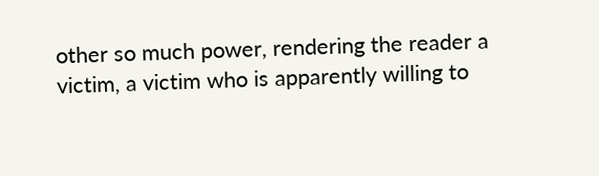other so much power, rendering the reader a victim, a victim who is apparently willing to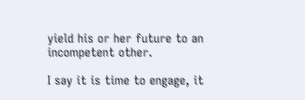yield his or her future to an incompetent other.

I say it is time to engage, it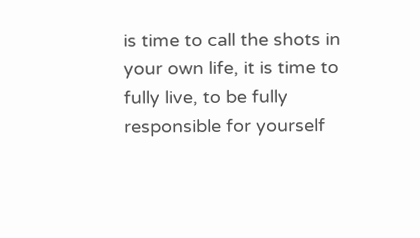is time to call the shots in your own life, it is time to fully live, to be fully responsible for yourself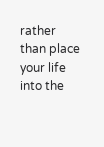rather than place your life into the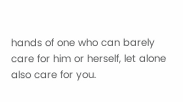hands of one who can barely care for him or herself, let alone also care for you.